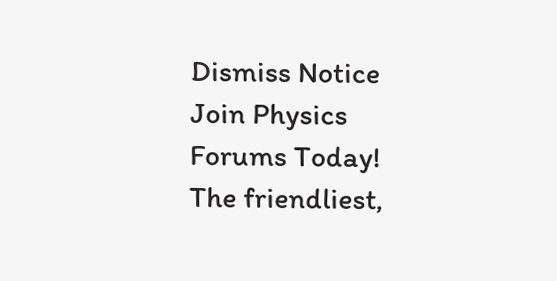Dismiss Notice
Join Physics Forums Today!
The friendliest,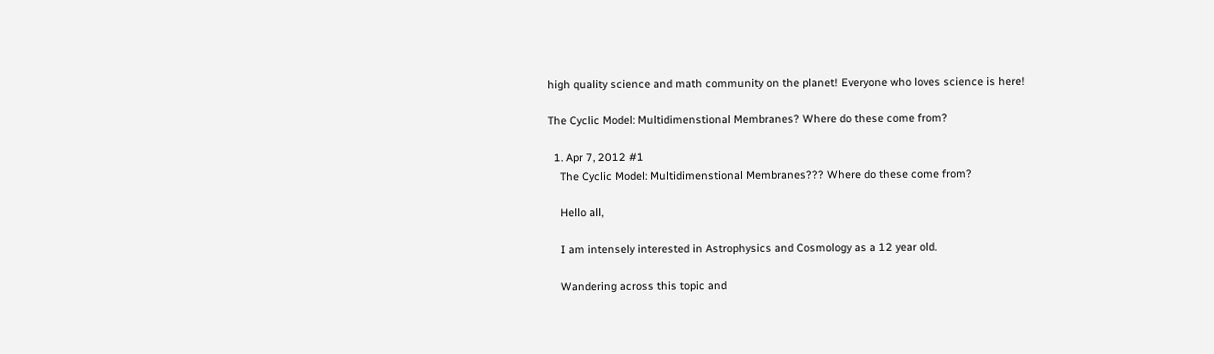high quality science and math community on the planet! Everyone who loves science is here!

The Cyclic Model: Multidimenstional Membranes? Where do these come from?

  1. Apr 7, 2012 #1
    The Cyclic Model: Multidimenstional Membranes??? Where do these come from?

    Hello all,

    I am intensely interested in Astrophysics and Cosmology as a 12 year old.

    Wandering across this topic and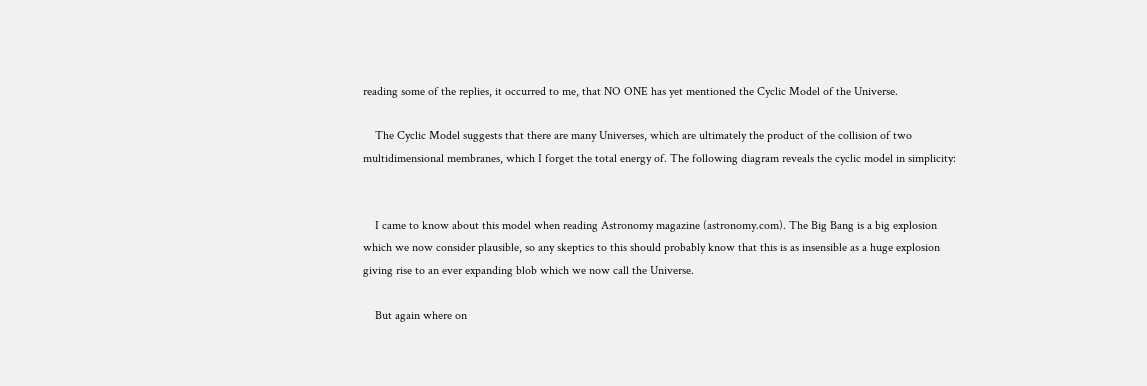reading some of the replies, it occurred to me, that NO ONE has yet mentioned the Cyclic Model of the Universe.

    The Cyclic Model suggests that there are many Universes, which are ultimately the product of the collision of two multidimensional membranes, which I forget the total energy of. The following diagram reveals the cyclic model in simplicity:


    I came to know about this model when reading Astronomy magazine (astronomy.com). The Big Bang is a big explosion which we now consider plausible, so any skeptics to this should probably know that this is as insensible as a huge explosion giving rise to an ever expanding blob which we now call the Universe.

    But again where on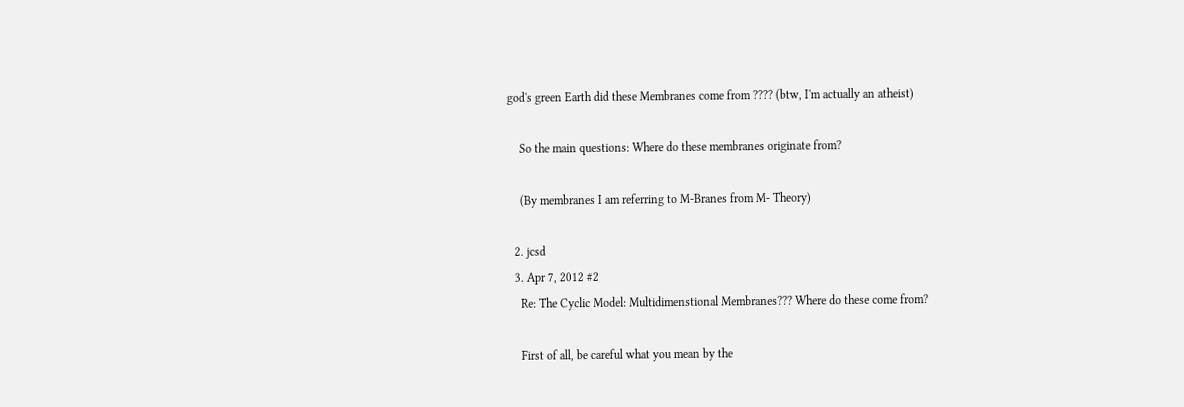god's green Earth did these Membranes come from ???? (btw, I'm actually an atheist)

    So the main questions: Where do these membranes originate from?

    (By membranes I am referring to M-Branes from M- Theory)

  2. jcsd
  3. Apr 7, 2012 #2
    Re: The Cyclic Model: Multidimenstional Membranes??? Where do these come from?

    First of all, be careful what you mean by the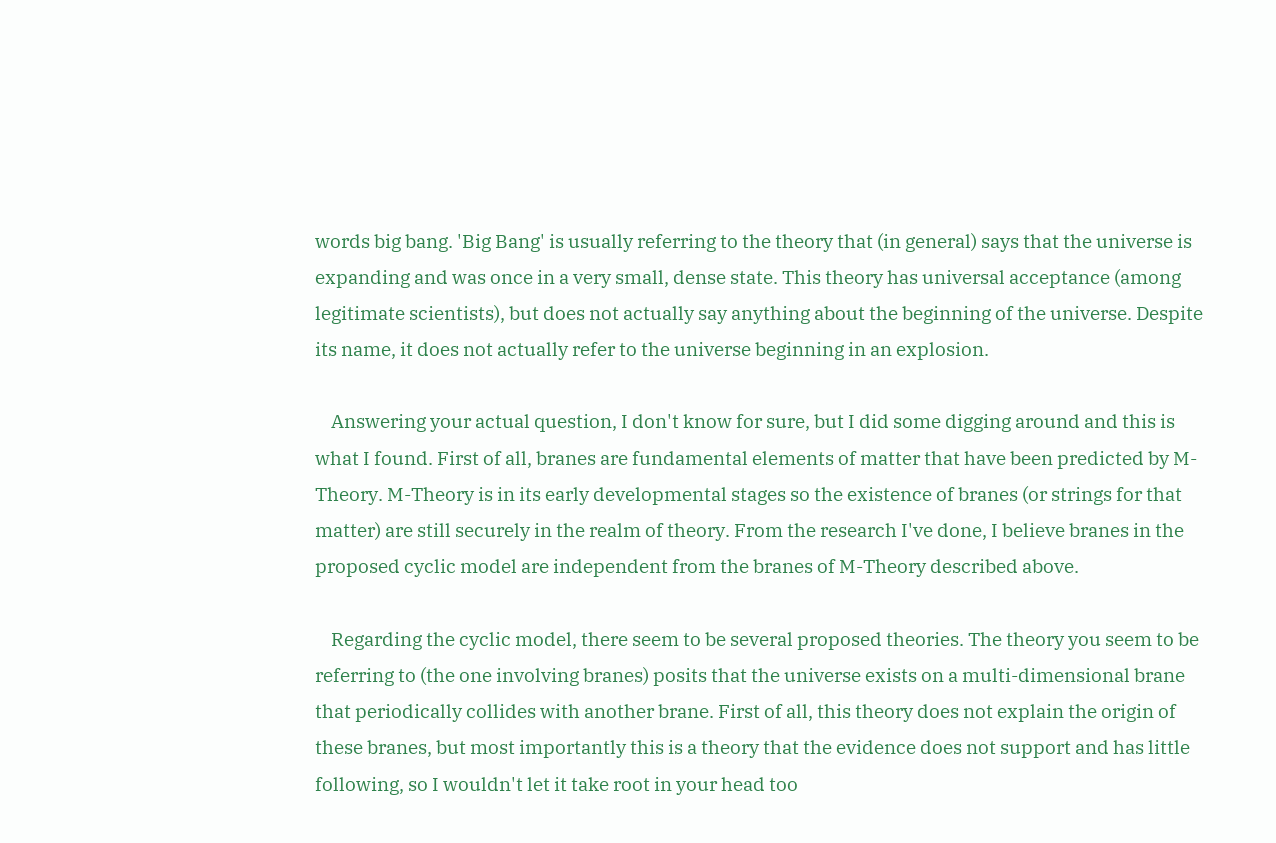words big bang. 'Big Bang' is usually referring to the theory that (in general) says that the universe is expanding and was once in a very small, dense state. This theory has universal acceptance (among legitimate scientists), but does not actually say anything about the beginning of the universe. Despite its name, it does not actually refer to the universe beginning in an explosion.

    Answering your actual question, I don't know for sure, but I did some digging around and this is what I found. First of all, branes are fundamental elements of matter that have been predicted by M-Theory. M-Theory is in its early developmental stages so the existence of branes (or strings for that matter) are still securely in the realm of theory. From the research I've done, I believe branes in the proposed cyclic model are independent from the branes of M-Theory described above.

    Regarding the cyclic model, there seem to be several proposed theories. The theory you seem to be referring to (the one involving branes) posits that the universe exists on a multi-dimensional brane that periodically collides with another brane. First of all, this theory does not explain the origin of these branes, but most importantly this is a theory that the evidence does not support and has little following, so I wouldn't let it take root in your head too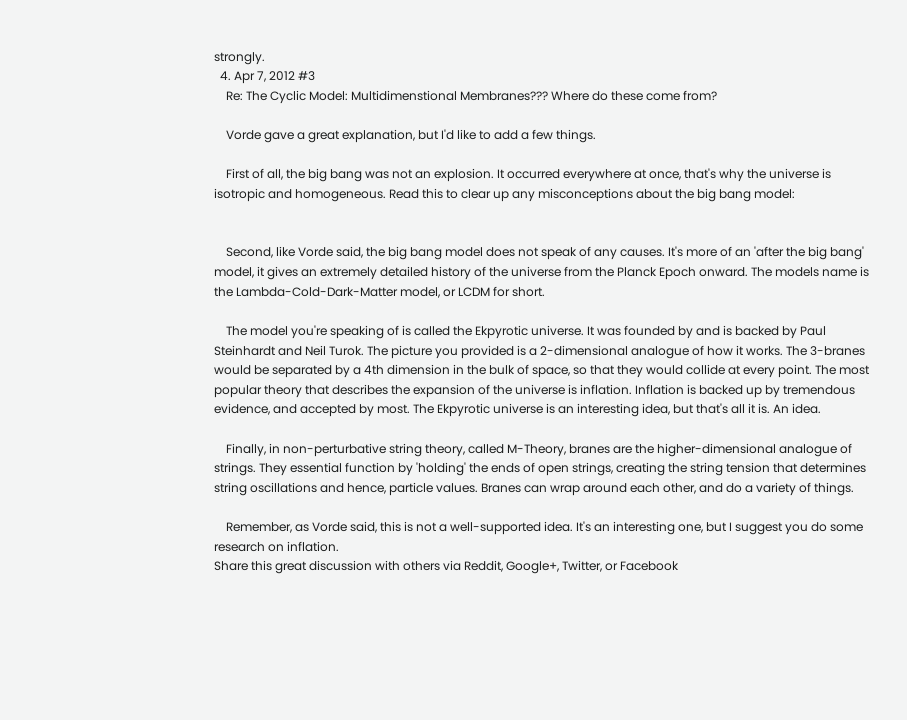strongly.
  4. Apr 7, 2012 #3
    Re: The Cyclic Model: Multidimenstional Membranes??? Where do these come from?

    Vorde gave a great explanation, but I'd like to add a few things.

    First of all, the big bang was not an explosion. It occurred everywhere at once, that's why the universe is isotropic and homogeneous. Read this to clear up any misconceptions about the big bang model:


    Second, like Vorde said, the big bang model does not speak of any causes. It's more of an 'after the big bang' model, it gives an extremely detailed history of the universe from the Planck Epoch onward. The models name is the Lambda-Cold-Dark-Matter model, or LCDM for short.

    The model you're speaking of is called the Ekpyrotic universe. It was founded by and is backed by Paul Steinhardt and Neil Turok. The picture you provided is a 2-dimensional analogue of how it works. The 3-branes would be separated by a 4th dimension in the bulk of space, so that they would collide at every point. The most popular theory that describes the expansion of the universe is inflation. Inflation is backed up by tremendous evidence, and accepted by most. The Ekpyrotic universe is an interesting idea, but that's all it is. An idea.

    Finally, in non-perturbative string theory, called M-Theory, branes are the higher-dimensional analogue of strings. They essential function by 'holding' the ends of open strings, creating the string tension that determines string oscillations and hence, particle values. Branes can wrap around each other, and do a variety of things.

    Remember, as Vorde said, this is not a well-supported idea. It's an interesting one, but I suggest you do some research on inflation.
Share this great discussion with others via Reddit, Google+, Twitter, or Facebook